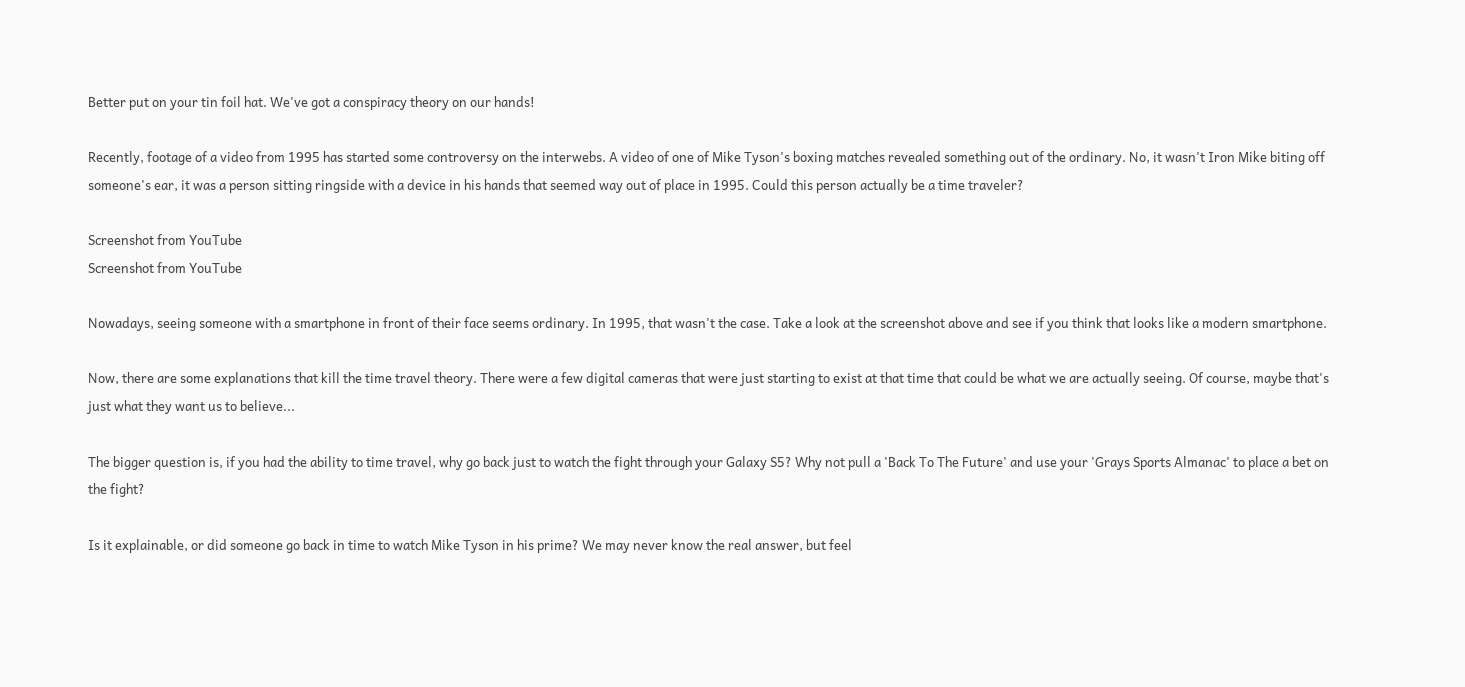Better put on your tin foil hat. We've got a conspiracy theory on our hands!

Recently, footage of a video from 1995 has started some controversy on the interwebs. A video of one of Mike Tyson's boxing matches revealed something out of the ordinary. No, it wasn't Iron Mike biting off someone's ear, it was a person sitting ringside with a device in his hands that seemed way out of place in 1995. Could this person actually be a time traveler?

Screenshot from YouTube
Screenshot from YouTube

Nowadays, seeing someone with a smartphone in front of their face seems ordinary. In 1995, that wasn't the case. Take a look at the screenshot above and see if you think that looks like a modern smartphone.

Now, there are some explanations that kill the time travel theory. There were a few digital cameras that were just starting to exist at that time that could be what we are actually seeing. Of course, maybe that's just what they want us to believe...

The bigger question is, if you had the ability to time travel, why go back just to watch the fight through your Galaxy S5? Why not pull a 'Back To The Future' and use your 'Grays Sports Almanac' to place a bet on the fight?

Is it explainable, or did someone go back in time to watch Mike Tyson in his prime? We may never know the real answer, but feel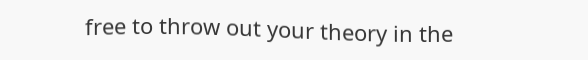free to throw out your theory in the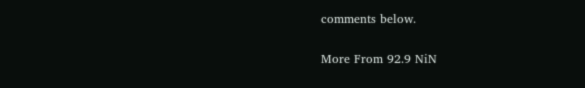comments below.

More From 92.9 NiN